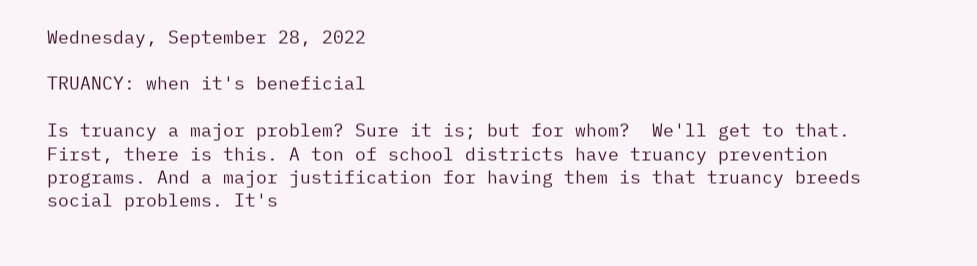Wednesday, September 28, 2022

TRUANCY: when it's beneficial

Is truancy a major problem? Sure it is; but for whom?  We'll get to that. First, there is this. A ton of school districts have truancy prevention programs. And a major justification for having them is that truancy breeds social problems. It's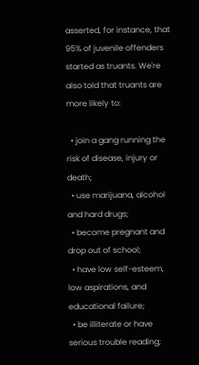asserted, for instance, that 95% of juvenile offenders started as truants. We're also told that truants are more likely to:

  • join a gang running the risk of disease, injury or death;
  • use marijuana, alcohol and hard drugs;
  • become pregnant and drop out of school;
  • have low self-esteem, low aspirations, and educational failure;
  • be illiterate or have serious trouble reading;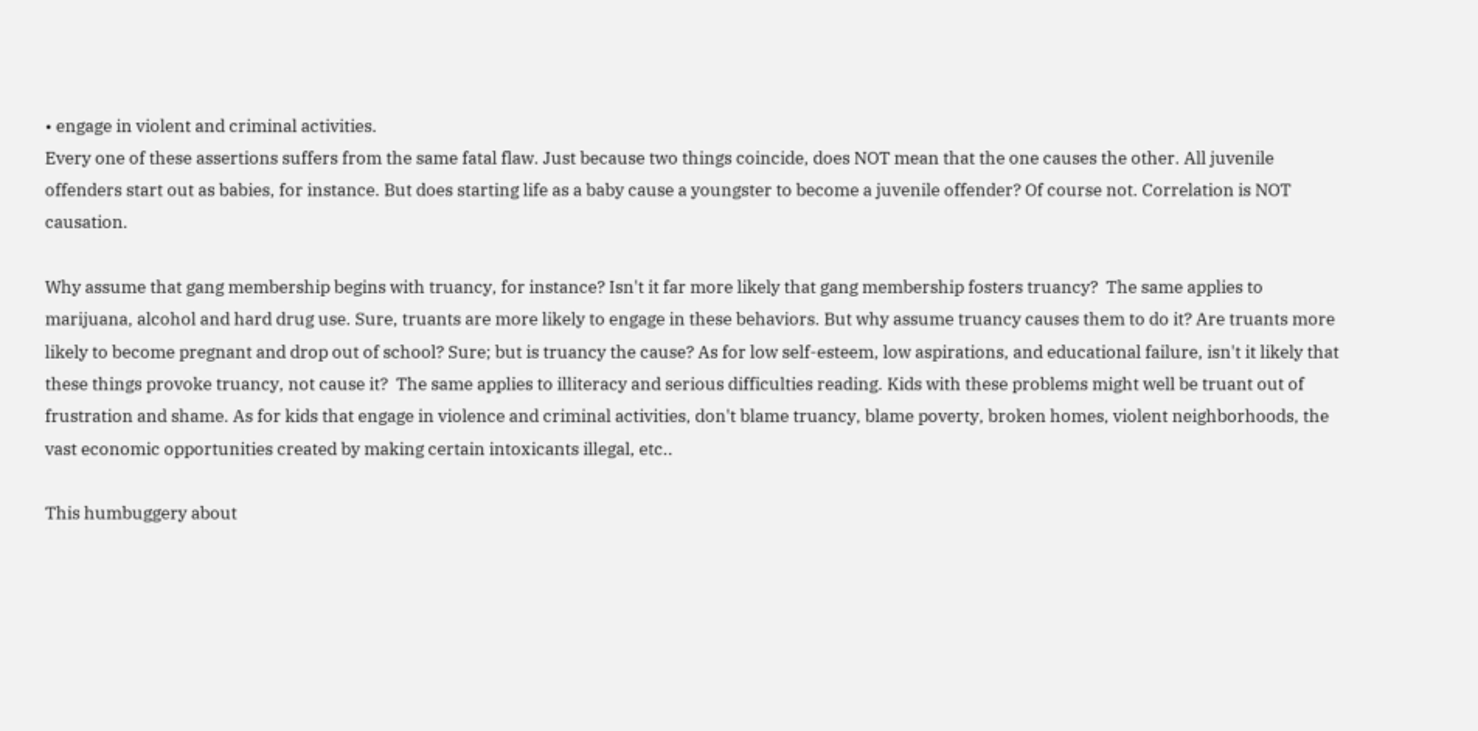• engage in violent and criminal activities.
Every one of these assertions suffers from the same fatal flaw. Just because two things coincide, does NOT mean that the one causes the other. All juvenile offenders start out as babies, for instance. But does starting life as a baby cause a youngster to become a juvenile offender? Of course not. Correlation is NOT causation.

Why assume that gang membership begins with truancy, for instance? Isn't it far more likely that gang membership fosters truancy?  The same applies to marijuana, alcohol and hard drug use. Sure, truants are more likely to engage in these behaviors. But why assume truancy causes them to do it? Are truants more likely to become pregnant and drop out of school? Sure; but is truancy the cause? As for low self-esteem, low aspirations, and educational failure, isn't it likely that these things provoke truancy, not cause it?  The same applies to illiteracy and serious difficulties reading. Kids with these problems might well be truant out of frustration and shame. As for kids that engage in violence and criminal activities, don't blame truancy, blame poverty, broken homes, violent neighborhoods, the vast economic opportunities created by making certain intoxicants illegal, etc..

This humbuggery about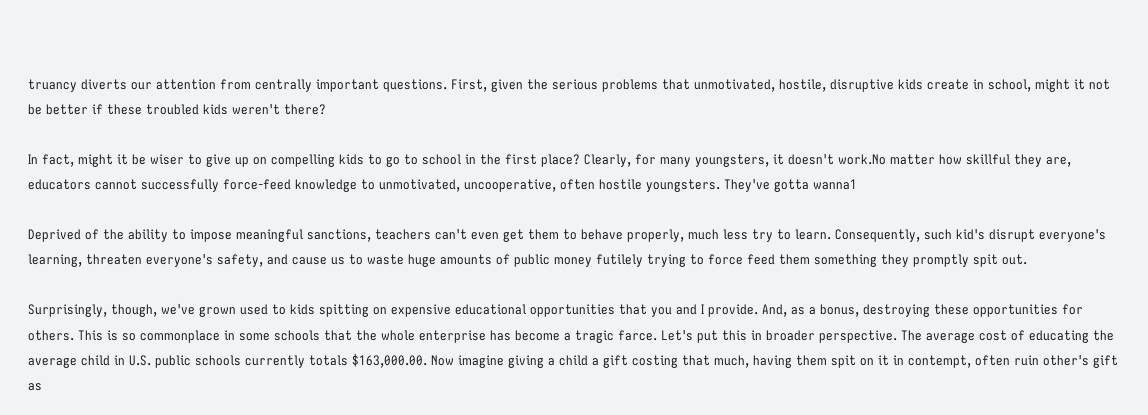truancy diverts our attention from centrally important questions. First, given the serious problems that unmotivated, hostile, disruptive kids create in school, might it not be better if these troubled kids weren't there?

In fact, might it be wiser to give up on compelling kids to go to school in the first place? Clearly, for many youngsters, it doesn't work.No matter how skillful they are, educators cannot successfully force-feed knowledge to unmotivated, uncooperative, often hostile youngsters. They've gotta wanna1

Deprived of the ability to impose meaningful sanctions, teachers can't even get them to behave properly, much less try to learn. Consequently, such kid's disrupt everyone's learning, threaten everyone's safety, and cause us to waste huge amounts of public money futilely trying to force feed them something they promptly spit out.

Surprisingly, though, we've grown used to kids spitting on expensive educational opportunities that you and I provide. And, as a bonus, destroying these opportunities for others. This is so commonplace in some schools that the whole enterprise has become a tragic farce. Let's put this in broader perspective. The average cost of educating the average child in U.S. public schools currently totals $163,000.00. Now imagine giving a child a gift costing that much, having them spit on it in contempt, often ruin other's gift as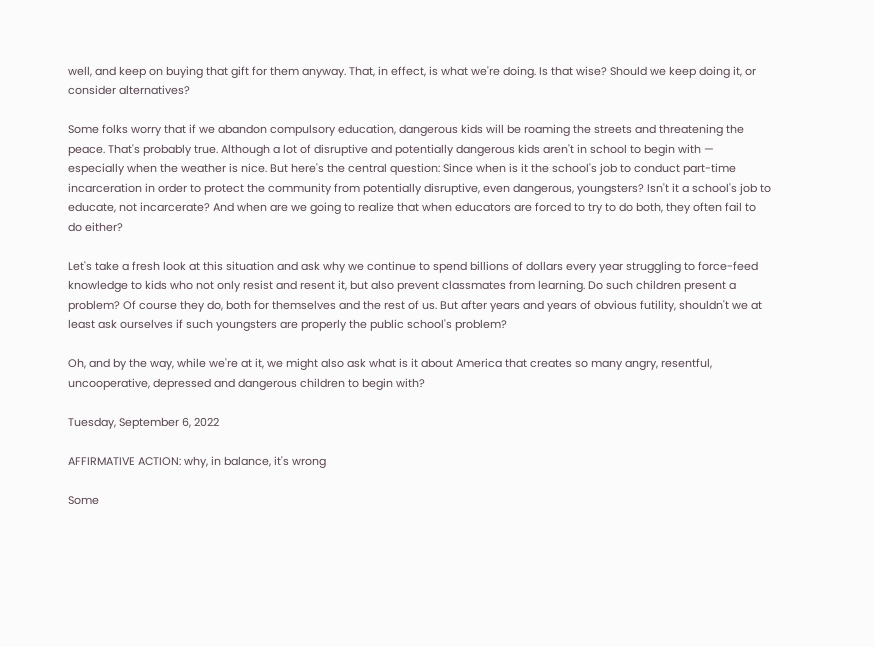well, and keep on buying that gift for them anyway. That, in effect, is what we're doing. Is that wise? Should we keep doing it, or consider alternatives?

Some folks worry that if we abandon compulsory education, dangerous kids will be roaming the streets and threatening the peace. That's probably true. Although a lot of disruptive and potentially dangerous kids aren't in school to begin with — especially when the weather is nice. But here's the central question: Since when is it the school's job to conduct part-time incarceration in order to protect the community from potentially disruptive, even dangerous, youngsters? Isn't it a school's job to educate, not incarcerate? And when are we going to realize that when educators are forced to try to do both, they often fail to do either?

Let's take a fresh look at this situation and ask why we continue to spend billions of dollars every year struggling to force-feed knowledge to kids who not only resist and resent it, but also prevent classmates from learning. Do such children present a problem? Of course they do, both for themselves and the rest of us. But after years and years of obvious futility, shouldn't we at least ask ourselves if such youngsters are properly the public school's problem?

Oh, and by the way, while we're at it, we might also ask what is it about America that creates so many angry, resentful, uncooperative, depressed and dangerous children to begin with?

Tuesday, September 6, 2022

AFFIRMATIVE ACTION: why, in balance, it's wrong

Some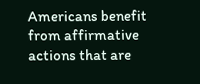Americans benefit from affirmative actions that are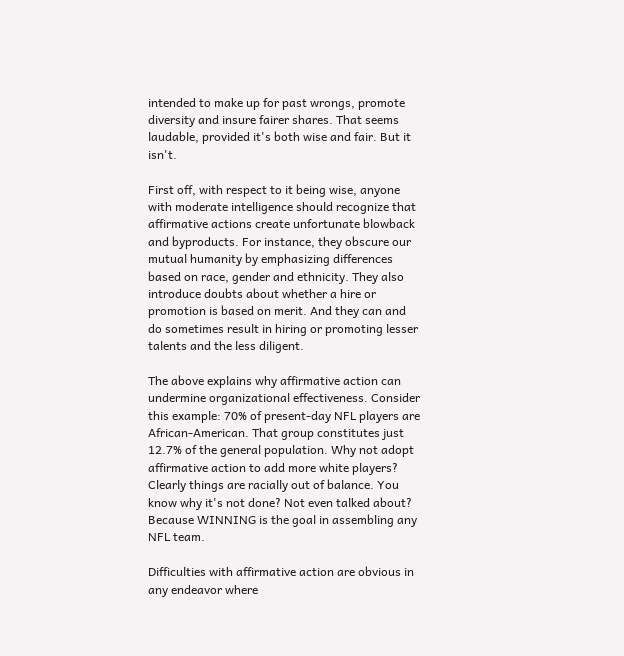intended to make up for past wrongs, promote diversity and insure fairer shares. That seems laudable, provided it's both wise and fair. But it isn't.

First off, with respect to it being wise, anyone with moderate intelligence should recognize that affirmative actions create unfortunate blowback and byproducts. For instance, they obscure our mutual humanity by emphasizing differences based on race, gender and ethnicity. They also introduce doubts about whether a hire or promotion is based on merit. And they can and do sometimes result in hiring or promoting lesser talents and the less diligent.

The above explains why affirmative action can undermine organizational effectiveness. Consider this example: 70% of present-day NFL players are African-American. That group constitutes just 12.7% of the general population. Why not adopt affirmative action to add more white players? Clearly things are racially out of balance. You know why it's not done? Not even talked about? Because WINNING is the goal in assembling any NFL team.

Difficulties with affirmative action are obvious in any endeavor where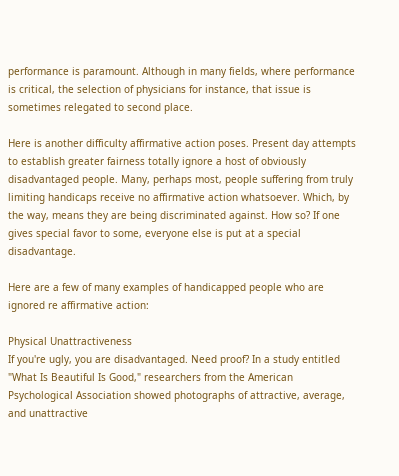performance is paramount. Although in many fields, where performance is critical, the selection of physicians for instance, that issue is sometimes relegated to second place.

Here is another difficulty affirmative action poses. Present day attempts to establish greater fairness totally ignore a host of obviously disadvantaged people. Many, perhaps most, people suffering from truly limiting handicaps receive no affirmative action whatsoever. Which, by the way, means they are being discriminated against. How so? If one gives special favor to some, everyone else is put at a special disadvantage.

Here are a few of many examples of handicapped people who are ignored re affirmative action:

Physical Unattractiveness
If you're ugly, you are disadvantaged. Need proof? In a study entitled "What Is Beautiful Is Good," researchers from the American Psychological Association showed photographs of attractive, average, and unattractive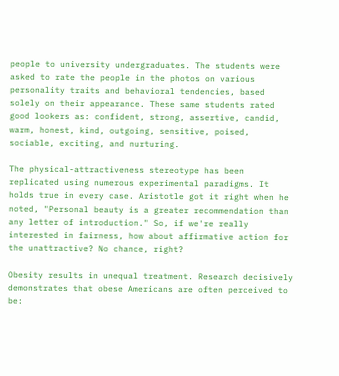people to university undergraduates. The students were asked to rate the people in the photos on various personality traits and behavioral tendencies, based solely on their appearance. These same students rated good lookers as: confident, strong, assertive, candid, warm, honest, kind, outgoing, sensitive, poised, sociable, exciting, and nurturing.

The physical-attractiveness stereotype has been replicated using numerous experimental paradigms. It holds true in every case. Aristotle got it right when he noted, "Personal beauty is a greater recommendation than any letter of introduction." So, if we're really interested in fairness, how about affirmative action for the unattractive? No chance, right?

Obesity results in unequal treatment. Research decisively demonstrates that obese Americans are often perceived to be: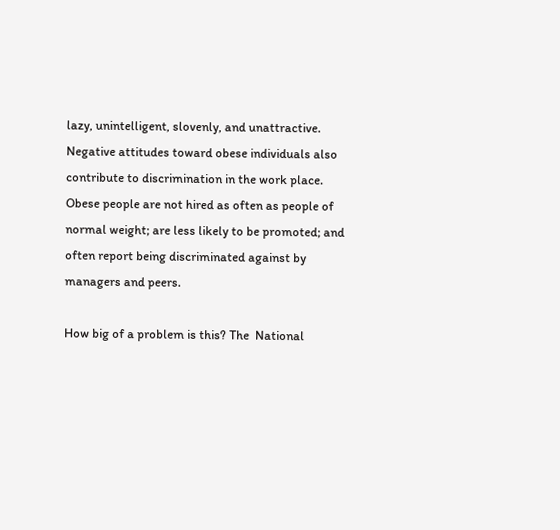lazy, unintelligent, slovenly, and unattractive. Negative attitudes toward obese individuals also contribute to discrimination in the work place. Obese people are not hired as often as people of normal weight; are less likely to be promoted; and often report being discriminated against by managers and peers.

How big of a problem is this? The  National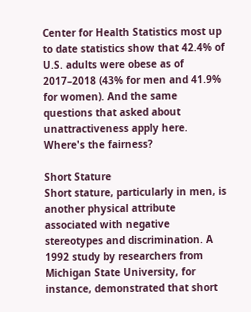Center for Health Statistics most up to date statistics show that 42.4% of U.S. adults were obese as of 2017–2018 (43% for men and 41.9% for women). And the same questions that asked about unattractiveness apply here. Where's the fairness?

Short Stature
Short stature, particularly in men, is another physical attribute associated with negative stereotypes and discrimination. A 1992 study by researchers from Michigan State University, for instance, demonstrated that short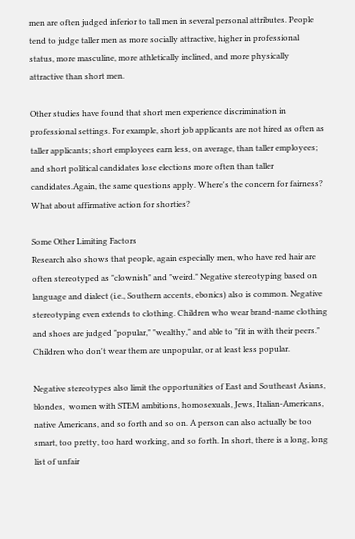men are often judged inferior to tall men in several personal attributes. People tend to judge taller men as more socially attractive, higher in professional status, more masculine, more athletically inclined, and more physically attractive than short men.

Other studies have found that short men experience discrimination in professional settings. For example, short job applicants are not hired as often as taller applicants; short employees earn less, on average, than taller employees; and short political candidates lose elections more often than taller candidates.Again, the same questions apply. Where's the concern for fairness? What about affirmative action for shorties?

Some Other Limiting Factors
Research also shows that people, again especially men, who have red hair are often stereotyped as "clownish" and "weird." Negative stereotyping based on language and dialect (i.e., Southern accents, ebonics) also is common. Negative stereotyping even extends to clothing. Children who wear brand-name clothing and shoes are judged "popular," "wealthy," and able to "fit in with their peers." Children who don't wear them are unpopular, or at least less popular.

Negative stereotypes also limit the opportunities of East and Southeast Asians, blondes,  women with STEM ambitions, homosexuals, Jews, Italian-Americans, native Americans, and so forth and so on. A person can also actually be too smart, too pretty, too hard working, and so forth. In short, there is a long, long list of unfair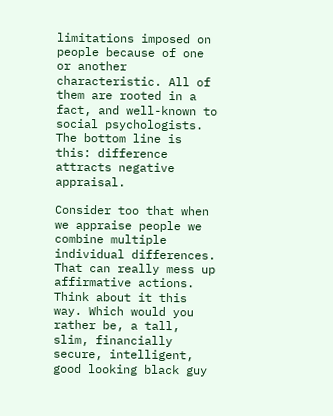limitations imposed on people because of one or another characteristic. All of them are rooted in a fact, and well-known to social psychologists. The bottom line is this: difference attracts negative appraisal.

Consider too that when we appraise people we combine multiple individual differences.
That can really mess up affirmative actions.  Think about it this way. Which would you rather be, a tall, slim, financially secure, intelligent, good looking black guy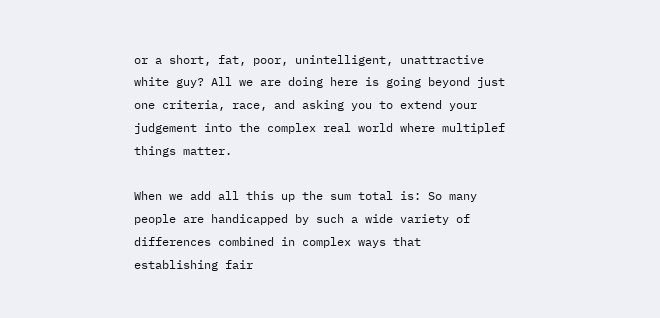or a short, fat, poor, unintelligent, unattractive white guy? All we are doing here is going beyond just one criteria, race, and asking you to extend your judgement into the complex real world where multiplef things matter.

When we add all this up the sum total is: So many people are handicapped by such a wide variety of differences combined in complex ways that establishing fair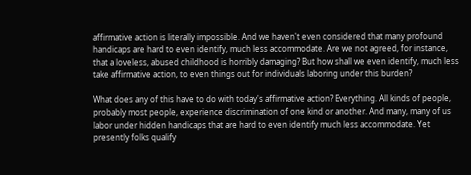affirmative action is literally impossible. And we haven't even considered that many profound handicaps are hard to even identify, much less accommodate. Are we not agreed, for instance, that a loveless, abused childhood is horribly damaging? But how shall we even identify, much less take affirmative action, to even things out for individuals laboring under this burden?

What does any of this have to do with today's affirmative action? Everything. All kinds of people, probably most people, experience discrimination of one kind or another. And many, many of us labor under hidden handicaps that are hard to even identify much less accommodate. Yet presently folks qualify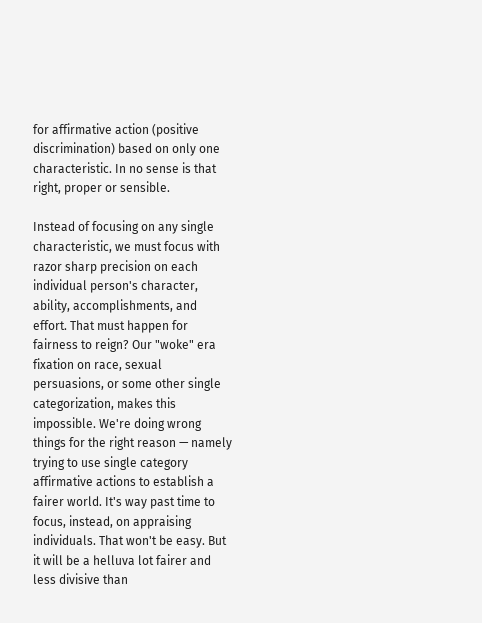for affirmative action (positive discrimination) based on only one characteristic. In no sense is that right, proper or sensible.

Instead of focusing on any single characteristic, we must focus with razor sharp precision on each individual person's character, ability, accomplishments, and effort. That must happen for fairness to reign? Our "woke" era fixation on race, sexual persuasions, or some other single categorization, makes this impossible. We're doing wrong things for the right reason — namely trying to use single category affirmative actions to establish a fairer world. It's way past time to focus, instead, on appraising individuals. That won't be easy. But it will be a helluva lot fairer and less divisive than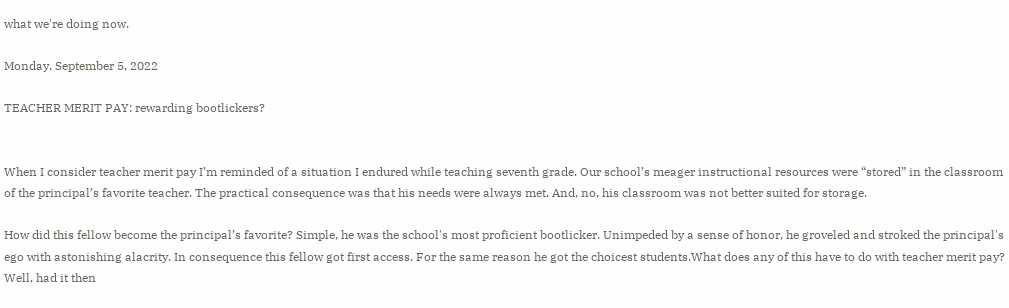what we're doing now.

Monday, September 5, 2022

TEACHER MERIT PAY: rewarding bootlickers?


When I consider teacher merit pay I’m reminded of a situation I endured while teaching seventh grade. Our school’s meager instructional resources were “stored” in the classroom of the principal’s favorite teacher. The practical consequence was that his needs were always met. And, no, his classroom was not better suited for storage.

How did this fellow become the principal’s favorite? Simple, he was the school's most proficient bootlicker. Unimpeded by a sense of honor, he groveled and stroked the principal's ego with astonishing alacrity. In consequence this fellow got first access. For the same reason he got the choicest students.What does any of this have to do with teacher merit pay? Well, had it then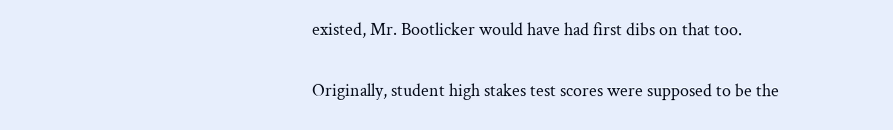existed, Mr. Bootlicker would have had first dibs on that too.

Originally, student high stakes test scores were supposed to be the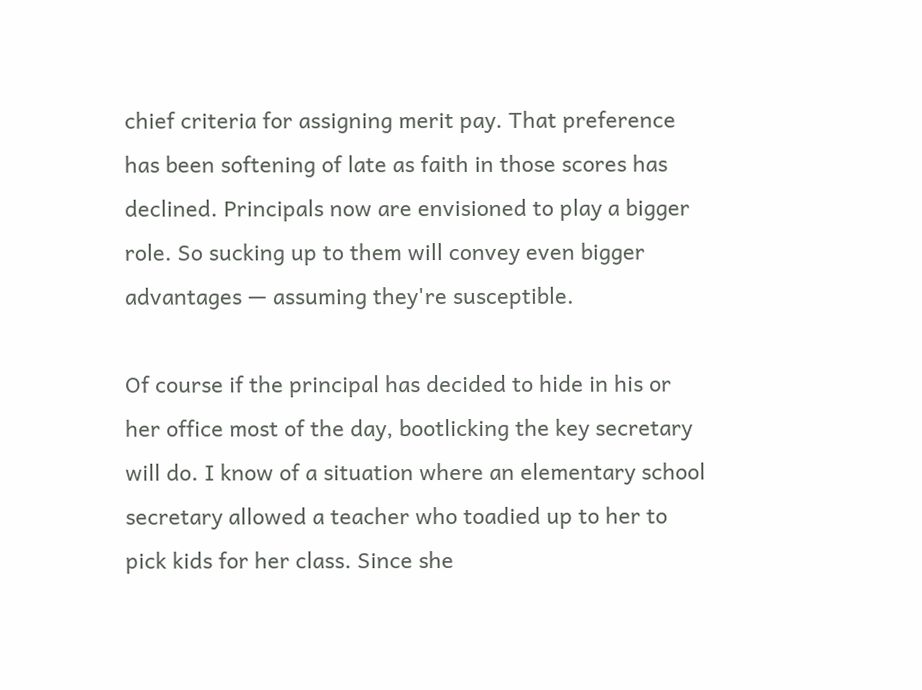chief criteria for assigning merit pay. That preference has been softening of late as faith in those scores has declined. Principals now are envisioned to play a bigger role. So sucking up to them will convey even bigger advantages — assuming they're susceptible.

Of course if the principal has decided to hide in his or her office most of the day, bootlicking the key secretary will do. I know of a situation where an elementary school secretary allowed a teacher who toadied up to her to pick kids for her class. Since she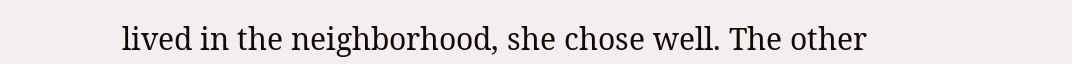lived in the neighborhood, she chose well. The other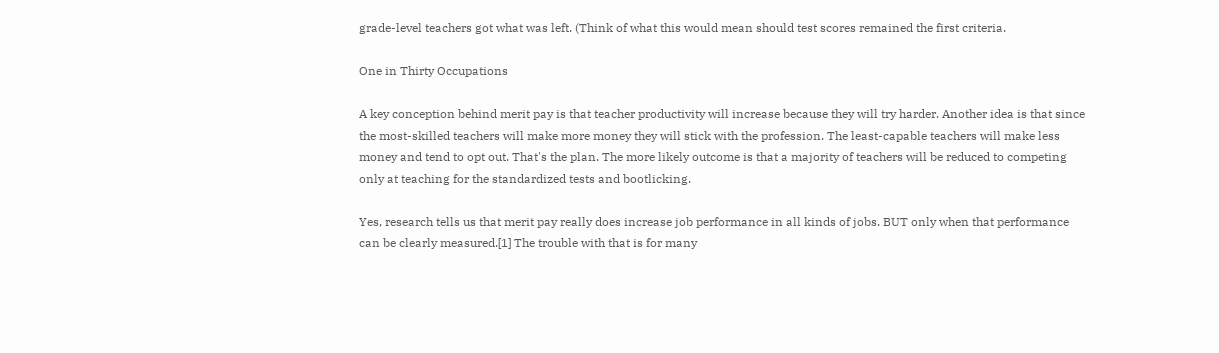grade-level teachers got what was left. (Think of what this would mean should test scores remained the first criteria.

One in Thirty Occupations

A key conception behind merit pay is that teacher productivity will increase because they will try harder. Another idea is that since the most-skilled teachers will make more money they will stick with the profession. The least-capable teachers will make less money and tend to opt out. That's the plan. The more likely outcome is that a majority of teachers will be reduced to competing only at teaching for the standardized tests and bootlicking.

Yes, research tells us that merit pay really does increase job performance in all kinds of jobs. BUT only when that performance can be clearly measured.[1] The trouble with that is for many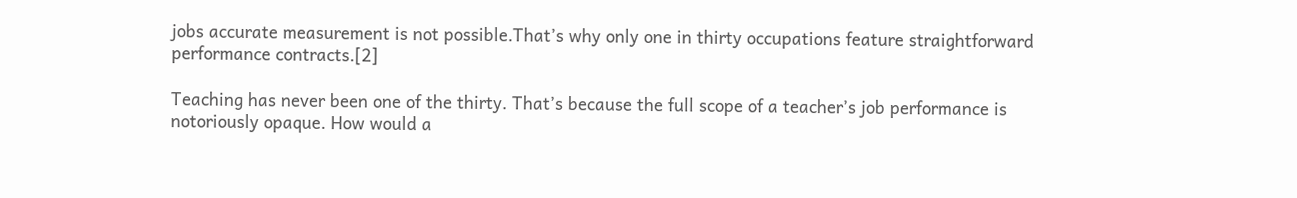jobs accurate measurement is not possible.That’s why only one in thirty occupations feature straightforward performance contracts.[2]

Teaching has never been one of the thirty. That’s because the full scope of a teacher’s job performance is notoriously opaque. How would a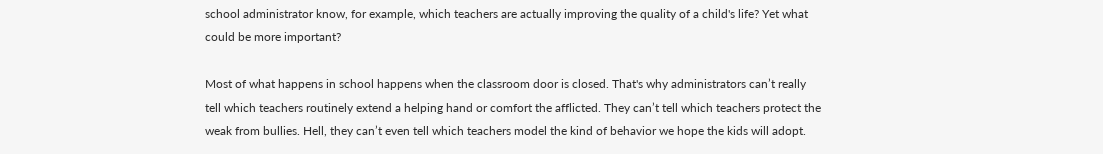school administrator know, for example, which teachers are actually improving the quality of a child's life? Yet what could be more important?

Most of what happens in school happens when the classroom door is closed. That's why administrators can’t really tell which teachers routinely extend a helping hand or comfort the afflicted. They can’t tell which teachers protect the weak from bullies. Hell, they can’t even tell which teachers model the kind of behavior we hope the kids will adopt.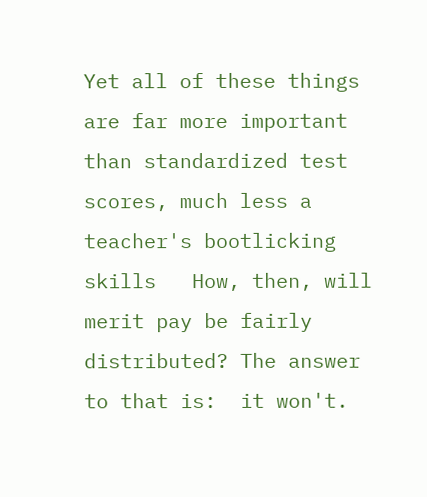Yet all of these things are far more important than standardized test scores, much less a teacher's bootlicking skills   How, then, will merit pay be fairly distributed? The answer to that is:  it won't.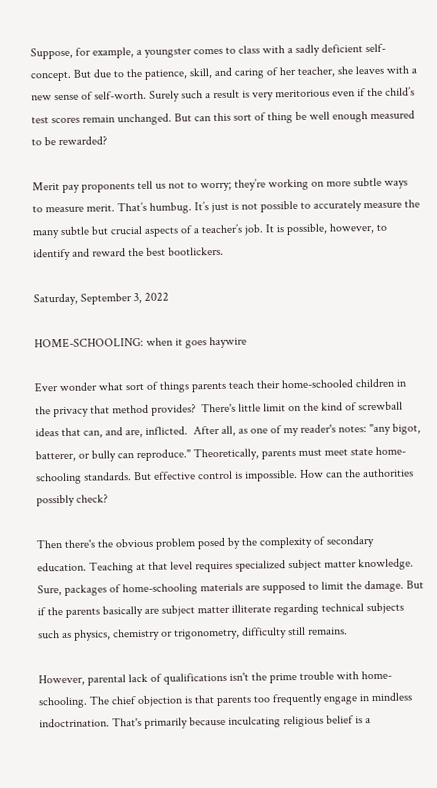Suppose, for example, a youngster comes to class with a sadly deficient self-concept. But due to the patience, skill, and caring of her teacher, she leaves with a new sense of self-worth. Surely such a result is very meritorious even if the child’s test scores remain unchanged. But can this sort of thing be well enough measured to be rewarded?

Merit pay proponents tell us not to worry; they’re working on more subtle ways to measure merit. That’s humbug. It’s just is not possible to accurately measure the many subtle but crucial aspects of a teacher’s job. It is possible, however, to identify and reward the best bootlickers.

Saturday, September 3, 2022

HOME-SCHOOLING: when it goes haywire

Ever wonder what sort of things parents teach their home-schooled children in the privacy that method provides?  There's little limit on the kind of screwball ideas that can, and are, inflicted.  After all, as one of my reader's notes: "any bigot, batterer, or bully can reproduce." Theoretically, parents must meet state home-schooling standards. But effective control is impossible. How can the authorities possibly check?

Then there's the obvious problem posed by the complexity of secondary education. Teaching at that level requires specialized subject matter knowledge. Sure, packages of home-schooling materials are supposed to limit the damage. But if the parents basically are subject matter illiterate regarding technical subjects such as physics, chemistry or trigonometry, difficulty still remains.

However, parental lack of qualifications isn't the prime trouble with home-schooling. The chief objection is that parents too frequently engage in mindless indoctrination. That's primarily because inculcating religious belief is a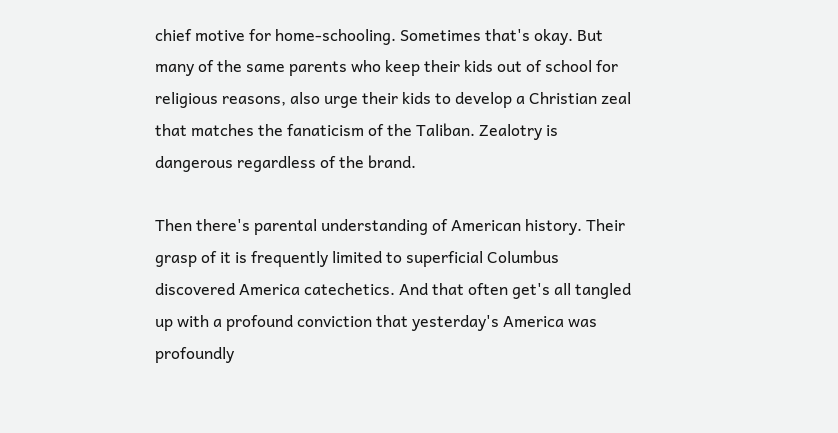chief motive for home-schooling. Sometimes that's okay. But many of the same parents who keep their kids out of school for religious reasons, also urge their kids to develop a Christian zeal that matches the fanaticism of the Taliban. Zealotry is dangerous regardless of the brand.

Then there's parental understanding of American history. Their grasp of it is frequently limited to superficial Columbus discovered America catechetics. And that often get's all tangled up with a profound conviction that yesterday's America was profoundly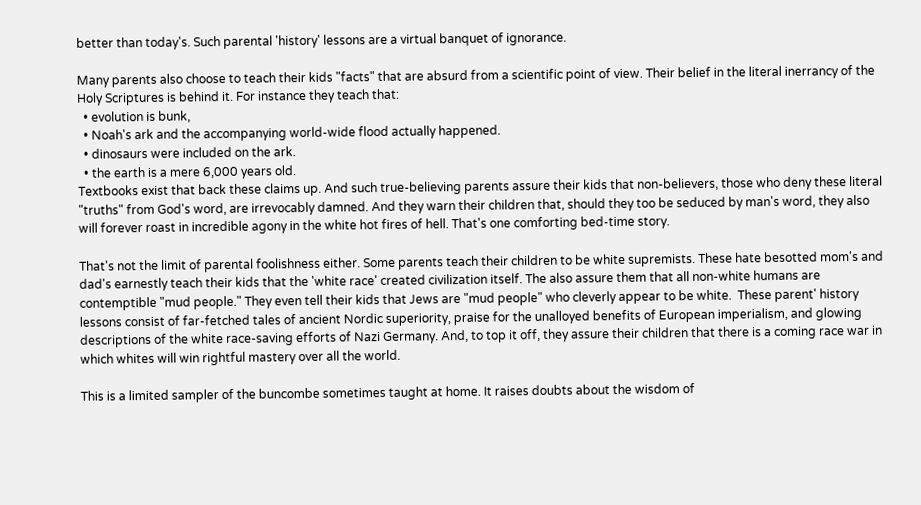better than today's. Such parental 'history' lessons are a virtual banquet of ignorance.

Many parents also choose to teach their kids "facts" that are absurd from a scientific point of view. Their belief in the literal inerrancy of the Holy Scriptures is behind it. For instance they teach that:
  • evolution is bunk,
  • Noah's ark and the accompanying world-wide flood actually happened.
  • dinosaurs were included on the ark.
  • the earth is a mere 6,000 years old.
Textbooks exist that back these claims up. And such true-believing parents assure their kids that non-believers, those who deny these literal "truths" from God's word, are irrevocably damned. And they warn their children that, should they too be seduced by man's word, they also will forever roast in incredible agony in the white hot fires of hell. That's one comforting bed-time story.

That's not the limit of parental foolishness either. Some parents teach their children to be white supremists. These hate besotted mom's and dad's earnestly teach their kids that the 'white race' created civilization itself. The also assure them that all non-white humans are contemptible "mud people." They even tell their kids that Jews are "mud people" who cleverly appear to be white.  These parent' history lessons consist of far-fetched tales of ancient Nordic superiority, praise for the unalloyed benefits of European imperialism, and glowing descriptions of the white race-saving efforts of Nazi Germany. And, to top it off, they assure their children that there is a coming race war in which whites will win rightful mastery over all the world.

This is a limited sampler of the buncombe sometimes taught at home. It raises doubts about the wisdom of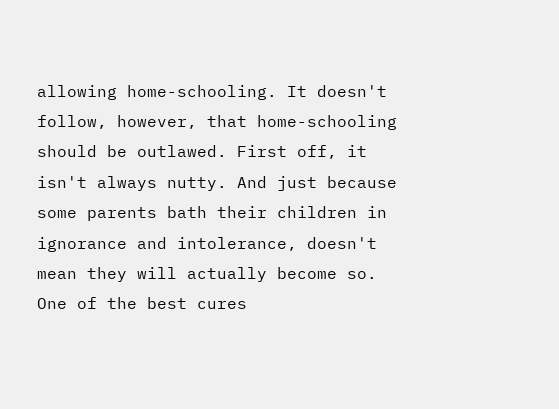allowing home-schooling. It doesn't follow, however, that home-schooling should be outlawed. First off, it isn't always nutty. And just because some parents bath their children in ignorance and intolerance, doesn't mean they will actually become so. One of the best cures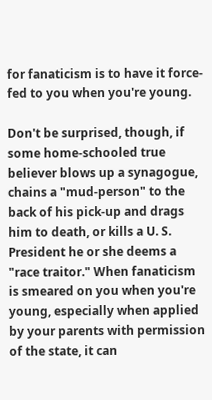for fanaticism is to have it force-fed to you when you're young.

Don't be surprised, though, if some home-schooled true believer blows up a synagogue, chains a "mud-person" to the back of his pick-up and drags him to death, or kills a U. S. President he or she deems a "race traitor." When fanaticism is smeared on you when you're young, especially when applied by your parents with permission of the state, it can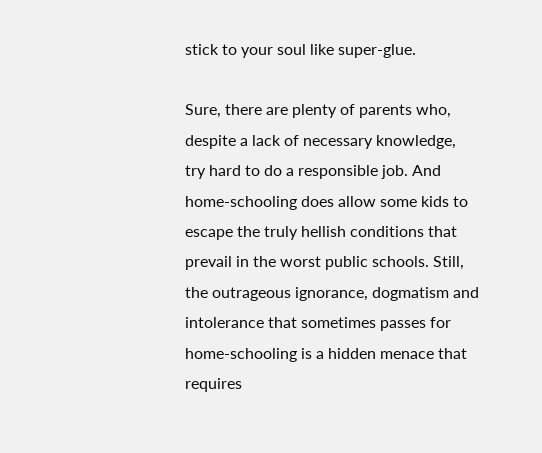stick to your soul like super-glue.

Sure, there are plenty of parents who, despite a lack of necessary knowledge, try hard to do a responsible job. And home-schooling does allow some kids to escape the truly hellish conditions that prevail in the worst public schools. Still, the outrageous ignorance, dogmatism and intolerance that sometimes passes for home-schooling is a hidden menace that requires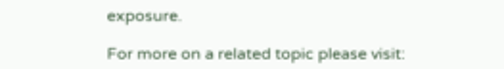exposure.

For more on a related topic please visit: